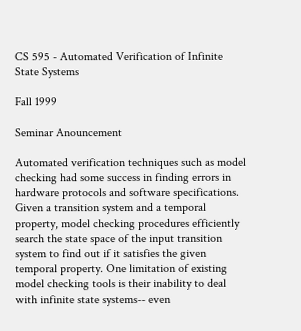CS 595 - Automated Verification of Infinite State Systems

Fall 1999

Seminar Anouncement

Automated verification techniques such as model checking had some success in finding errors in hardware protocols and software specifications. Given a transition system and a temporal property, model checking procedures efficiently search the state space of the input transition system to find out if it satisfies the given temporal property. One limitation of existing model checking tools is their inability to deal with infinite state systems-- even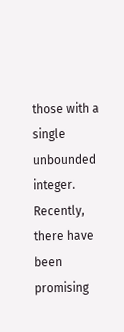those with a single unbounded integer. Recently, there have been promising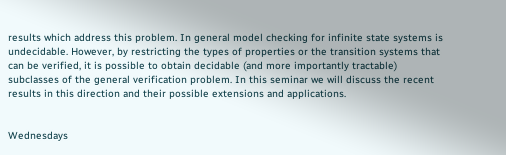results which address this problem. In general model checking for infinite state systems is undecidable. However, by restricting the types of properties or the transition systems that can be verified, it is possible to obtain decidable (and more importantly tractable) subclasses of the general verification problem. In this seminar we will discuss the recent results in this direction and their possible extensions and applications.


Wednesdays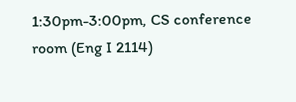1:30pm-3:00pm, CS conference room (Eng I 2114)